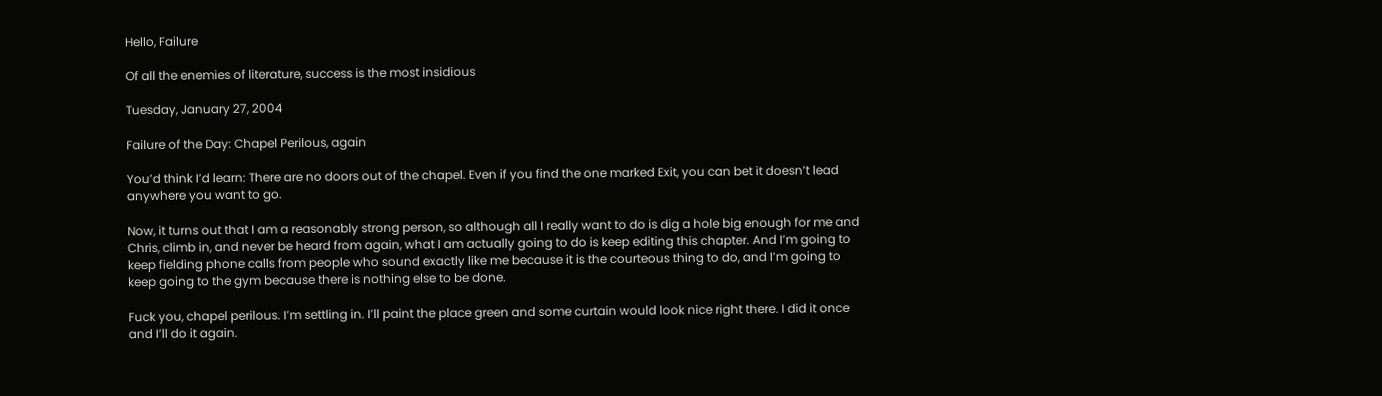Hello, Failure

Of all the enemies of literature, success is the most insidious

Tuesday, January 27, 2004

Failure of the Day: Chapel Perilous, again

You’d think I’d learn: There are no doors out of the chapel. Even if you find the one marked Exit, you can bet it doesn’t lead anywhere you want to go.

Now, it turns out that I am a reasonably strong person, so although all I really want to do is dig a hole big enough for me and Chris, climb in, and never be heard from again, what I am actually going to do is keep editing this chapter. And I’m going to keep fielding phone calls from people who sound exactly like me because it is the courteous thing to do, and I’m going to keep going to the gym because there is nothing else to be done.

Fuck you, chapel perilous. I’m settling in. I’ll paint the place green and some curtain would look nice right there. I did it once and I’ll do it again.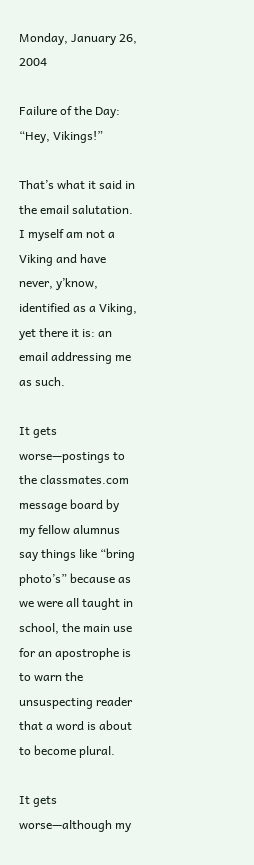Monday, January 26, 2004

Failure of the Day: “Hey, Vikings!”

That’s what it said in the email salutation. I myself am not a Viking and have never, y’know, identified as a Viking, yet there it is: an email addressing me as such.

It gets worse—postings to the classmates.com message board by my fellow alumnus say things like “bring photo’s” because as we were all taught in school, the main use for an apostrophe is to warn the unsuspecting reader that a word is about to become plural.

It gets worse—although my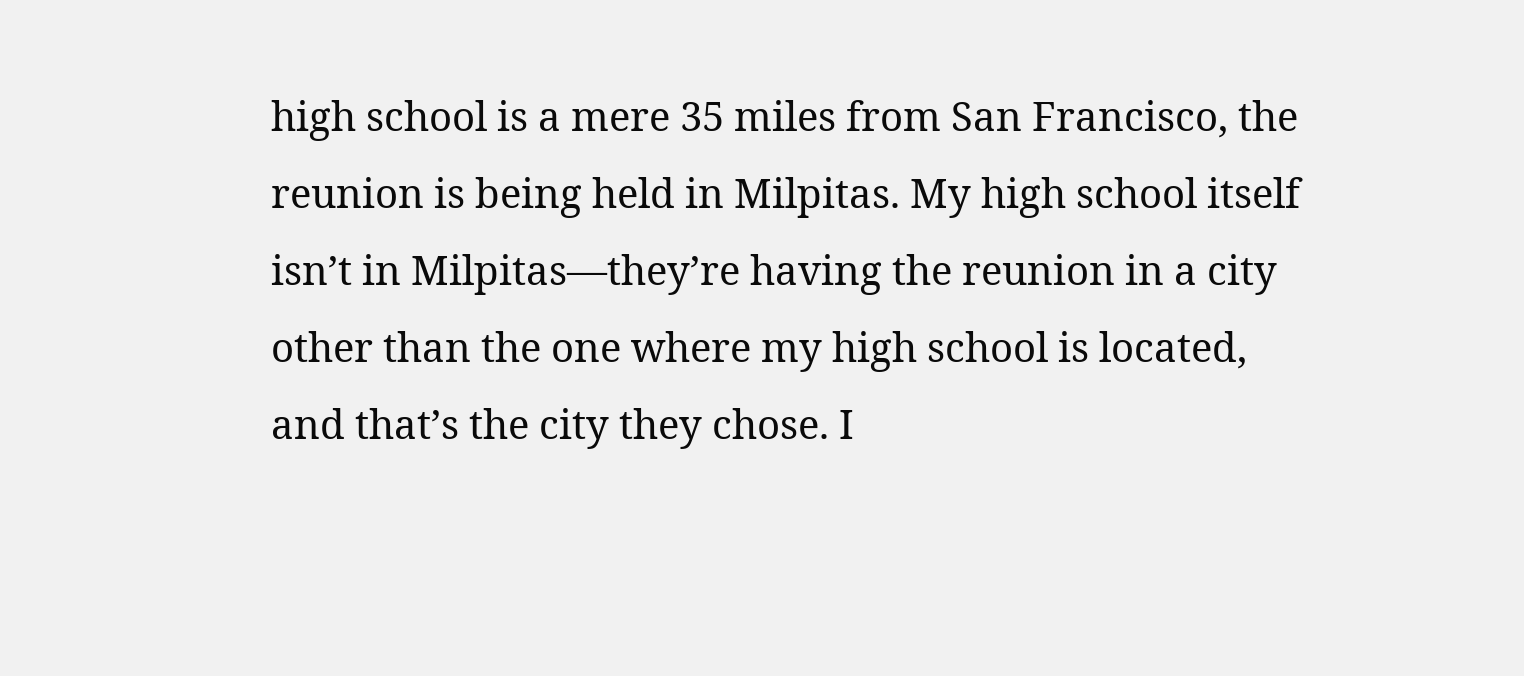high school is a mere 35 miles from San Francisco, the reunion is being held in Milpitas. My high school itself isn’t in Milpitas—they’re having the reunion in a city other than the one where my high school is located, and that’s the city they chose. I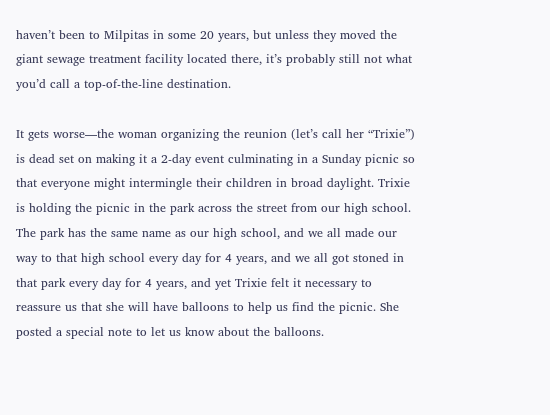haven’t been to Milpitas in some 20 years, but unless they moved the giant sewage treatment facility located there, it’s probably still not what you’d call a top-of-the-line destination.

It gets worse—the woman organizing the reunion (let’s call her “Trixie”) is dead set on making it a 2-day event culminating in a Sunday picnic so that everyone might intermingle their children in broad daylight. Trixie is holding the picnic in the park across the street from our high school. The park has the same name as our high school, and we all made our way to that high school every day for 4 years, and we all got stoned in that park every day for 4 years, and yet Trixie felt it necessary to reassure us that she will have balloons to help us find the picnic. She posted a special note to let us know about the balloons.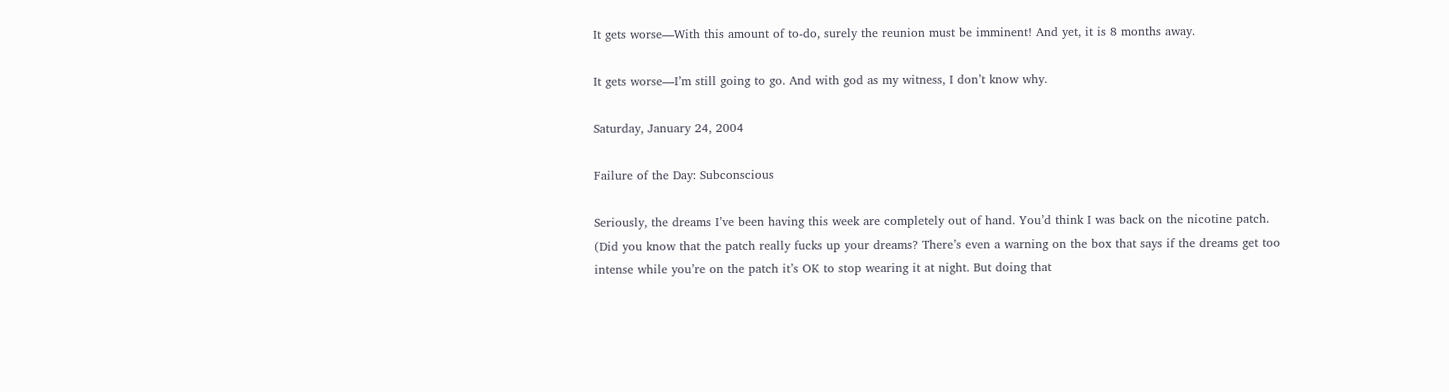It gets worse—With this amount of to-do, surely the reunion must be imminent! And yet, it is 8 months away.

It gets worse—I’m still going to go. And with god as my witness, I don’t know why.

Saturday, January 24, 2004

Failure of the Day: Subconscious

Seriously, the dreams I’ve been having this week are completely out of hand. You’d think I was back on the nicotine patch. (Did you know that the patch really fucks up your dreams? There’s even a warning on the box that says if the dreams get too intense while you’re on the patch it’s OK to stop wearing it at night. But doing that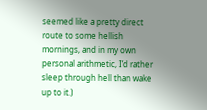seemed like a pretty direct route to some hellish mornings, and in my own personal arithmetic, I’d rather sleep through hell than wake up to it.)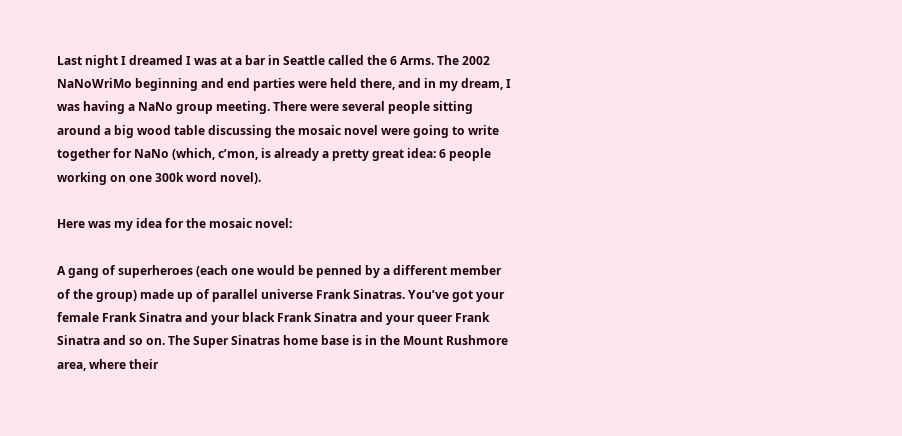Last night I dreamed I was at a bar in Seattle called the 6 Arms. The 2002 NaNoWriMo beginning and end parties were held there, and in my dream, I was having a NaNo group meeting. There were several people sitting around a big wood table discussing the mosaic novel were going to write together for NaNo (which, c’mon, is already a pretty great idea: 6 people working on one 300k word novel).

Here was my idea for the mosaic novel:

A gang of superheroes (each one would be penned by a different member of the group) made up of parallel universe Frank Sinatras. You’ve got your female Frank Sinatra and your black Frank Sinatra and your queer Frank Sinatra and so on. The Super Sinatras home base is in the Mount Rushmore area, where their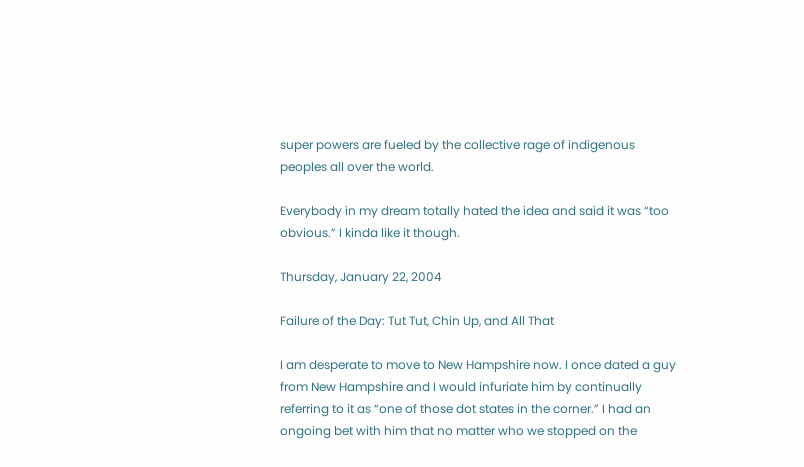super powers are fueled by the collective rage of indigenous peoples all over the world.

Everybody in my dream totally hated the idea and said it was “too obvious.” I kinda like it though.

Thursday, January 22, 2004

Failure of the Day: Tut Tut, Chin Up, and All That

I am desperate to move to New Hampshire now. I once dated a guy from New Hampshire and I would infuriate him by continually referring to it as “one of those dot states in the corner.” I had an ongoing bet with him that no matter who we stopped on the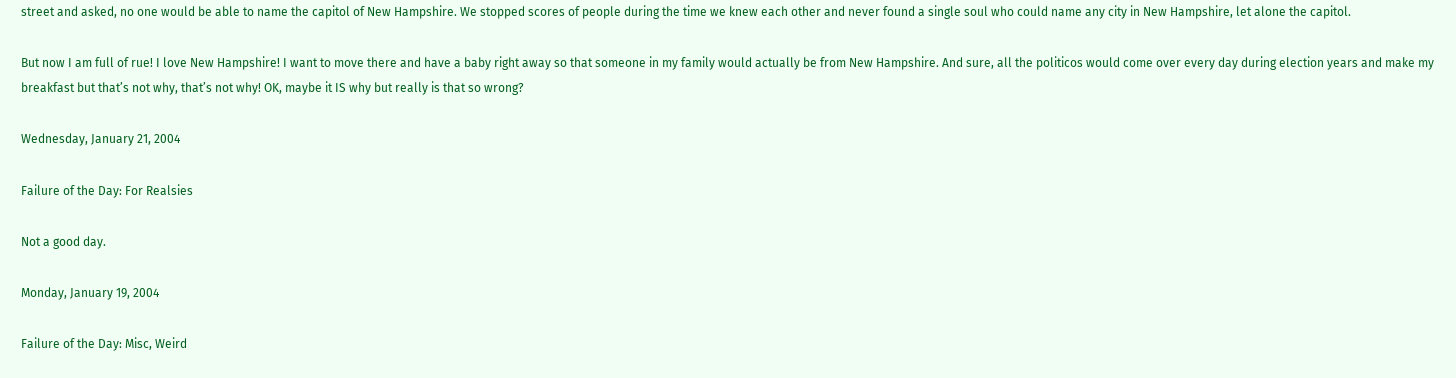street and asked, no one would be able to name the capitol of New Hampshire. We stopped scores of people during the time we knew each other and never found a single soul who could name any city in New Hampshire, let alone the capitol.

But now I am full of rue! I love New Hampshire! I want to move there and have a baby right away so that someone in my family would actually be from New Hampshire. And sure, all the politicos would come over every day during election years and make my breakfast but that’s not why, that’s not why! OK, maybe it IS why but really is that so wrong?

Wednesday, January 21, 2004

Failure of the Day: For Realsies

Not a good day.

Monday, January 19, 2004

Failure of the Day: Misc, Weird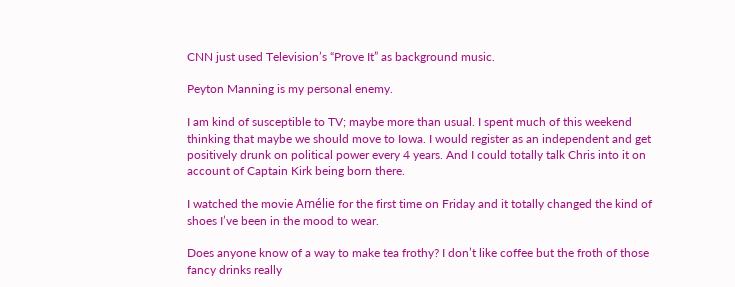CNN just used Television’s “Prove It” as background music.

Peyton Manning is my personal enemy.

I am kind of susceptible to TV; maybe more than usual. I spent much of this weekend thinking that maybe we should move to Iowa. I would register as an independent and get positively drunk on political power every 4 years. And I could totally talk Chris into it on account of Captain Kirk being born there.

I watched the movie Amélie for the first time on Friday and it totally changed the kind of shoes I’ve been in the mood to wear.

Does anyone know of a way to make tea frothy? I don’t like coffee but the froth of those fancy drinks really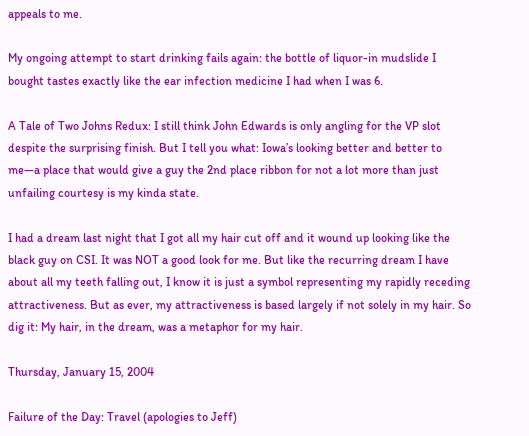appeals to me.

My ongoing attempt to start drinking fails again: the bottle of liquor-in mudslide I bought tastes exactly like the ear infection medicine I had when I was 6.

A Tale of Two Johns Redux: I still think John Edwards is only angling for the VP slot despite the surprising finish. But I tell you what: Iowa’s looking better and better to me—a place that would give a guy the 2nd place ribbon for not a lot more than just unfailing courtesy is my kinda state.

I had a dream last night that I got all my hair cut off and it wound up looking like the black guy on CSI. It was NOT a good look for me. But like the recurring dream I have about all my teeth falling out, I know it is just a symbol representing my rapidly receding attractiveness. But as ever, my attractiveness is based largely if not solely in my hair. So dig it: My hair, in the dream, was a metaphor for my hair.

Thursday, January 15, 2004

Failure of the Day: Travel (apologies to Jeff)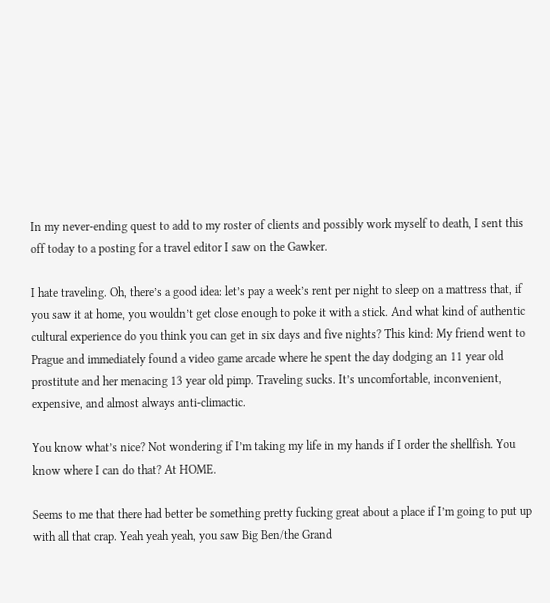In my never-ending quest to add to my roster of clients and possibly work myself to death, I sent this off today to a posting for a travel editor I saw on the Gawker.

I hate traveling. Oh, there’s a good idea: let’s pay a week’s rent per night to sleep on a mattress that, if you saw it at home, you wouldn’t get close enough to poke it with a stick. And what kind of authentic cultural experience do you think you can get in six days and five nights? This kind: My friend went to Prague and immediately found a video game arcade where he spent the day dodging an 11 year old prostitute and her menacing 13 year old pimp. Traveling sucks. It’s uncomfortable, inconvenient, expensive, and almost always anti-climactic.

You know what’s nice? Not wondering if I’m taking my life in my hands if I order the shellfish. You know where I can do that? At HOME.

Seems to me that there had better be something pretty fucking great about a place if I’m going to put up with all that crap. Yeah yeah yeah, you saw Big Ben/the Grand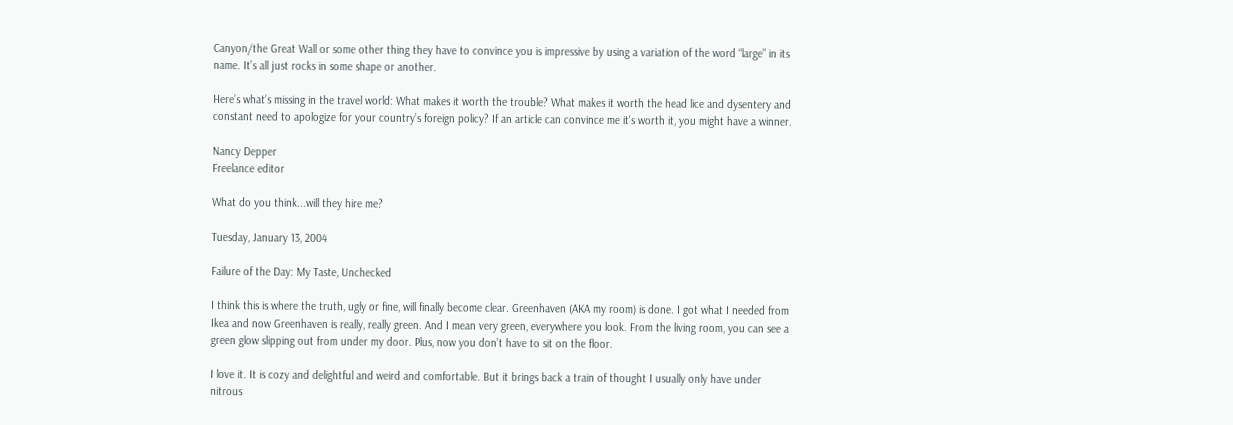Canyon/the Great Wall or some other thing they have to convince you is impressive by using a variation of the word “large” in its name. It’s all just rocks in some shape or another.

Here’s what’s missing in the travel world: What makes it worth the trouble? What makes it worth the head lice and dysentery and constant need to apologize for your country’s foreign policy? If an article can convince me it's worth it, you might have a winner.

Nancy Depper
Freelance editor

What do you think...will they hire me?

Tuesday, January 13, 2004

Failure of the Day: My Taste, Unchecked

I think this is where the truth, ugly or fine, will finally become clear. Greenhaven (AKA my room) is done. I got what I needed from Ikea and now Greenhaven is really, really green. And I mean very green, everywhere you look. From the living room, you can see a green glow slipping out from under my door. Plus, now you don’t have to sit on the floor.

I love it. It is cozy and delightful and weird and comfortable. But it brings back a train of thought I usually only have under nitrous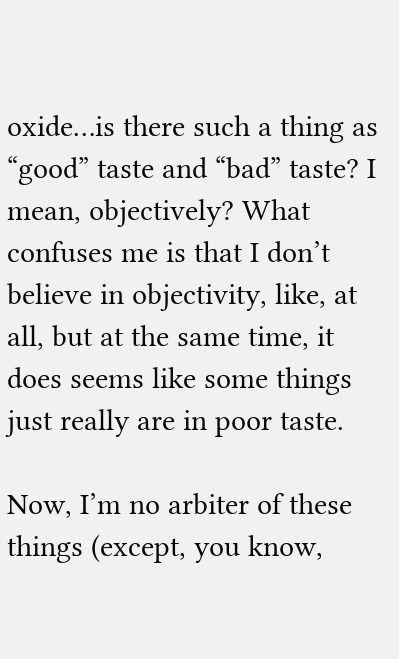oxide…is there such a thing as “good” taste and “bad” taste? I mean, objectively? What confuses me is that I don’t believe in objectivity, like, at all, but at the same time, it does seems like some things just really are in poor taste.

Now, I’m no arbiter of these things (except, you know,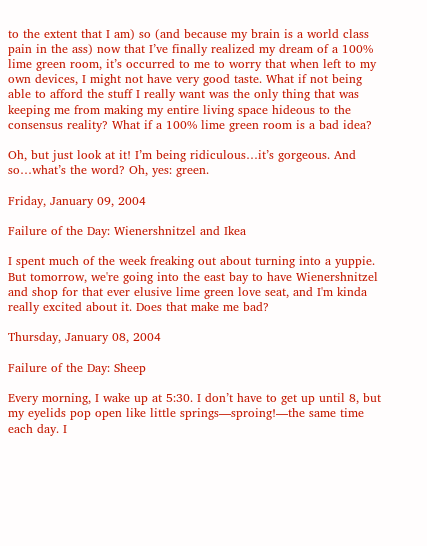to the extent that I am) so (and because my brain is a world class pain in the ass) now that I’ve finally realized my dream of a 100% lime green room, it’s occurred to me to worry that when left to my own devices, I might not have very good taste. What if not being able to afford the stuff I really want was the only thing that was keeping me from making my entire living space hideous to the consensus reality? What if a 100% lime green room is a bad idea?

Oh, but just look at it! I’m being ridiculous…it’s gorgeous. And so…what’s the word? Oh, yes: green.

Friday, January 09, 2004

Failure of the Day: Wienershnitzel and Ikea

I spent much of the week freaking out about turning into a yuppie. But tomorrow, we're going into the east bay to have Wienershnitzel and shop for that ever elusive lime green love seat, and I'm kinda really excited about it. Does that make me bad?

Thursday, January 08, 2004

Failure of the Day: Sheep

Every morning, I wake up at 5:30. I don’t have to get up until 8, but my eyelids pop open like little springs—sproing!—the same time each day. I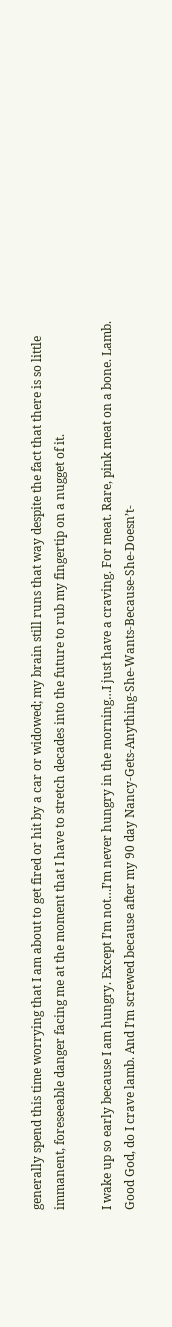generally spend this time worrying that I am about to get fired or hit by a car or widowed; my brain still runs that way despite the fact that there is so little immanent, foreseeable danger facing me at the moment that I have to stretch decades into the future to rub my fingertip on a nugget of it.

I wake up so early because I am hungry. Except I’m not…I’m never hungry in the morning…I just have a craving. For meat. Rare, pink meat on a bone. Lamb. Good God, do I crave lamb. And I’m screwed because after my 90 day Nancy-Gets-Anything-She-Wants-Because-She-Doesn’t-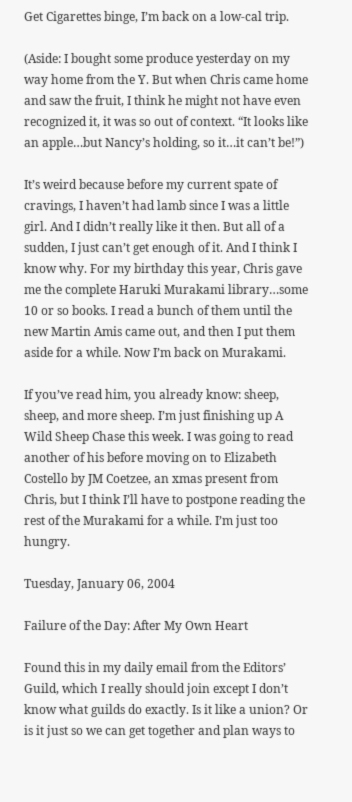Get Cigarettes binge, I’m back on a low-cal trip.

(Aside: I bought some produce yesterday on my way home from the Y. But when Chris came home and saw the fruit, I think he might not have even recognized it, it was so out of context. “It looks like an apple…but Nancy’s holding, so it…it can’t be!”)

It’s weird because before my current spate of cravings, I haven’t had lamb since I was a little girl. And I didn’t really like it then. But all of a sudden, I just can’t get enough of it. And I think I know why. For my birthday this year, Chris gave me the complete Haruki Murakami library…some 10 or so books. I read a bunch of them until the new Martin Amis came out, and then I put them aside for a while. Now I’m back on Murakami.

If you’ve read him, you already know: sheep, sheep, and more sheep. I’m just finishing up A Wild Sheep Chase this week. I was going to read another of his before moving on to Elizabeth Costello by JM Coetzee, an xmas present from Chris, but I think I’ll have to postpone reading the rest of the Murakami for a while. I’m just too hungry.

Tuesday, January 06, 2004

Failure of the Day: After My Own Heart

Found this in my daily email from the Editors’ Guild, which I really should join except I don’t know what guilds do exactly. Is it like a union? Or is it just so we can get together and plan ways to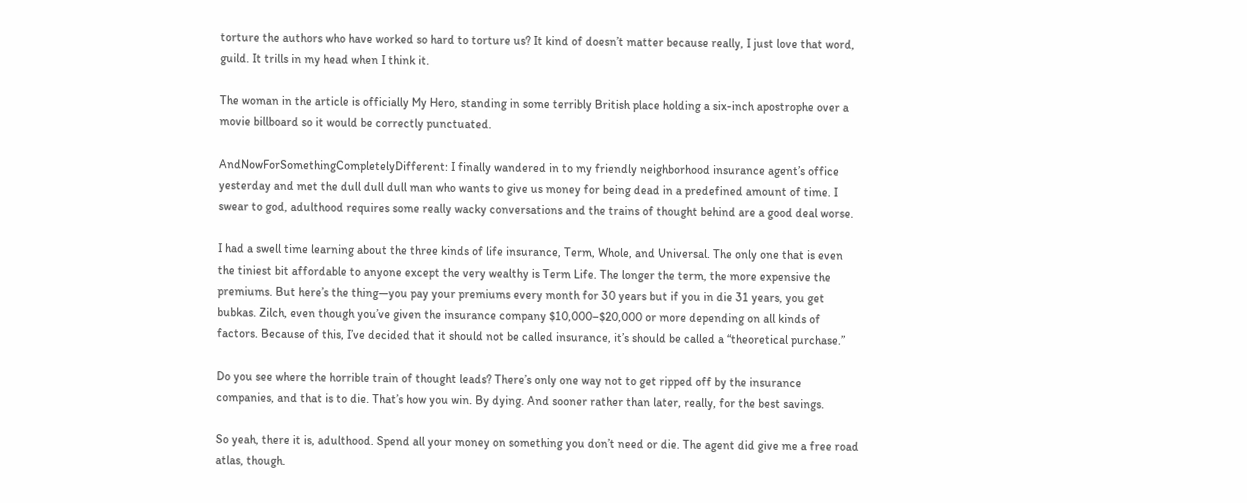torture the authors who have worked so hard to torture us? It kind of doesn’t matter because really, I just love that word, guild. It trills in my head when I think it.

The woman in the article is officially My Hero, standing in some terribly British place holding a six-inch apostrophe over a movie billboard so it would be correctly punctuated.

AndNowForSomethingCompletelyDifferent: I finally wandered in to my friendly neighborhood insurance agent’s office yesterday and met the dull dull dull man who wants to give us money for being dead in a predefined amount of time. I swear to god, adulthood requires some really wacky conversations and the trains of thought behind are a good deal worse.

I had a swell time learning about the three kinds of life insurance, Term, Whole, and Universal. The only one that is even the tiniest bit affordable to anyone except the very wealthy is Term Life. The longer the term, the more expensive the premiums. But here’s the thing—you pay your premiums every month for 30 years but if you in die 31 years, you get bubkas. Zilch, even though you’ve given the insurance company $10,000–$20,000 or more depending on all kinds of factors. Because of this, I’ve decided that it should not be called insurance, it’s should be called a “theoretical purchase.”

Do you see where the horrible train of thought leads? There’s only one way not to get ripped off by the insurance companies, and that is to die. That’s how you win. By dying. And sooner rather than later, really, for the best savings.

So yeah, there it is, adulthood. Spend all your money on something you don’t need or die. The agent did give me a free road atlas, though.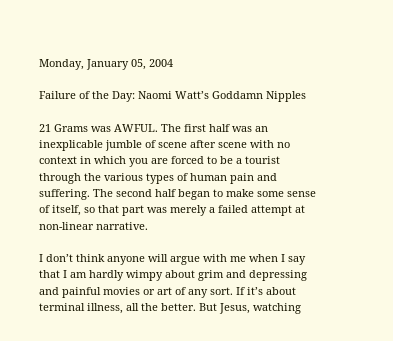Monday, January 05, 2004

Failure of the Day: Naomi Watt’s Goddamn Nipples

21 Grams was AWFUL. The first half was an inexplicable jumble of scene after scene with no context in which you are forced to be a tourist through the various types of human pain and suffering. The second half began to make some sense of itself, so that part was merely a failed attempt at non-linear narrative.

I don’t think anyone will argue with me when I say that I am hardly wimpy about grim and depressing and painful movies or art of any sort. If it’s about terminal illness, all the better. But Jesus, watching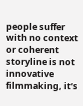people suffer with no context or coherent storyline is not innovative filmmaking, it’s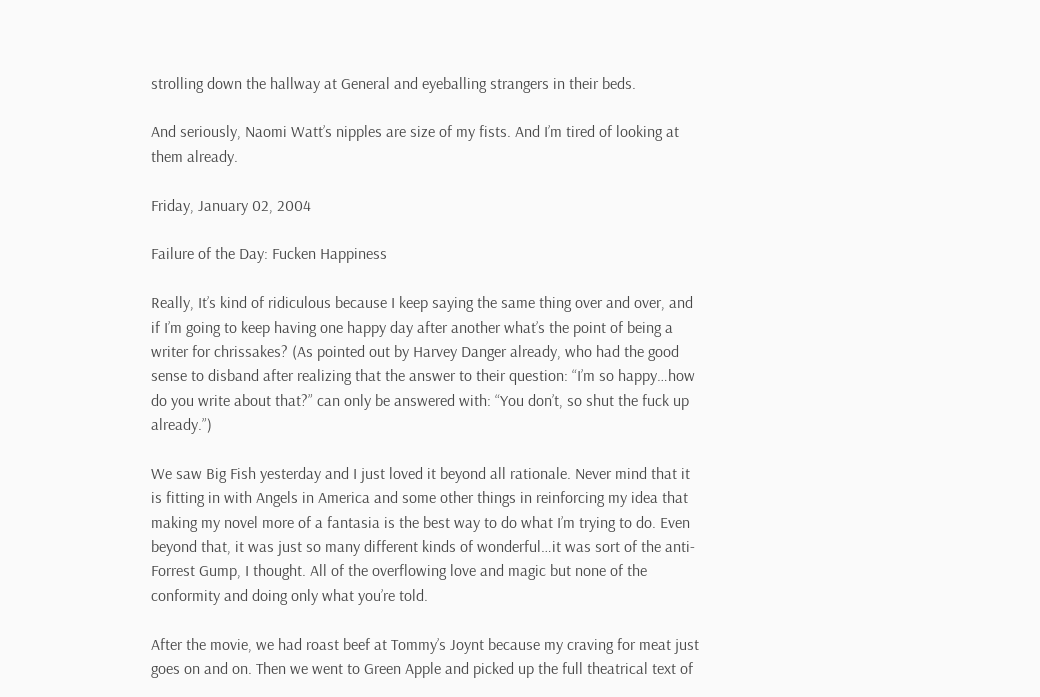strolling down the hallway at General and eyeballing strangers in their beds.

And seriously, Naomi Watt’s nipples are size of my fists. And I’m tired of looking at them already.

Friday, January 02, 2004

Failure of the Day: Fucken Happiness

Really, It’s kind of ridiculous because I keep saying the same thing over and over, and if I’m going to keep having one happy day after another what’s the point of being a writer for chrissakes? (As pointed out by Harvey Danger already, who had the good sense to disband after realizing that the answer to their question: “I’m so happy…how do you write about that?” can only be answered with: “You don’t, so shut the fuck up already.”)

We saw Big Fish yesterday and I just loved it beyond all rationale. Never mind that it is fitting in with Angels in America and some other things in reinforcing my idea that making my novel more of a fantasia is the best way to do what I’m trying to do. Even beyond that, it was just so many different kinds of wonderful…it was sort of the anti-Forrest Gump, I thought. All of the overflowing love and magic but none of the conformity and doing only what you’re told.

After the movie, we had roast beef at Tommy’s Joynt because my craving for meat just goes on and on. Then we went to Green Apple and picked up the full theatrical text of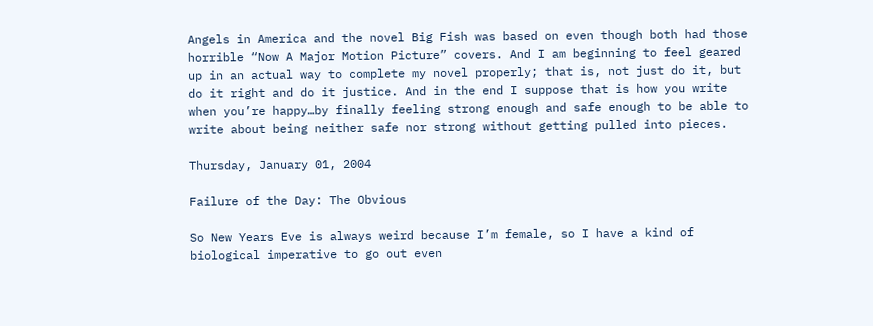Angels in America and the novel Big Fish was based on even though both had those horrible “Now A Major Motion Picture” covers. And I am beginning to feel geared up in an actual way to complete my novel properly; that is, not just do it, but do it right and do it justice. And in the end I suppose that is how you write when you’re happy…by finally feeling strong enough and safe enough to be able to write about being neither safe nor strong without getting pulled into pieces.

Thursday, January 01, 2004

Failure of the Day: The Obvious

So New Years Eve is always weird because I’m female, so I have a kind of biological imperative to go out even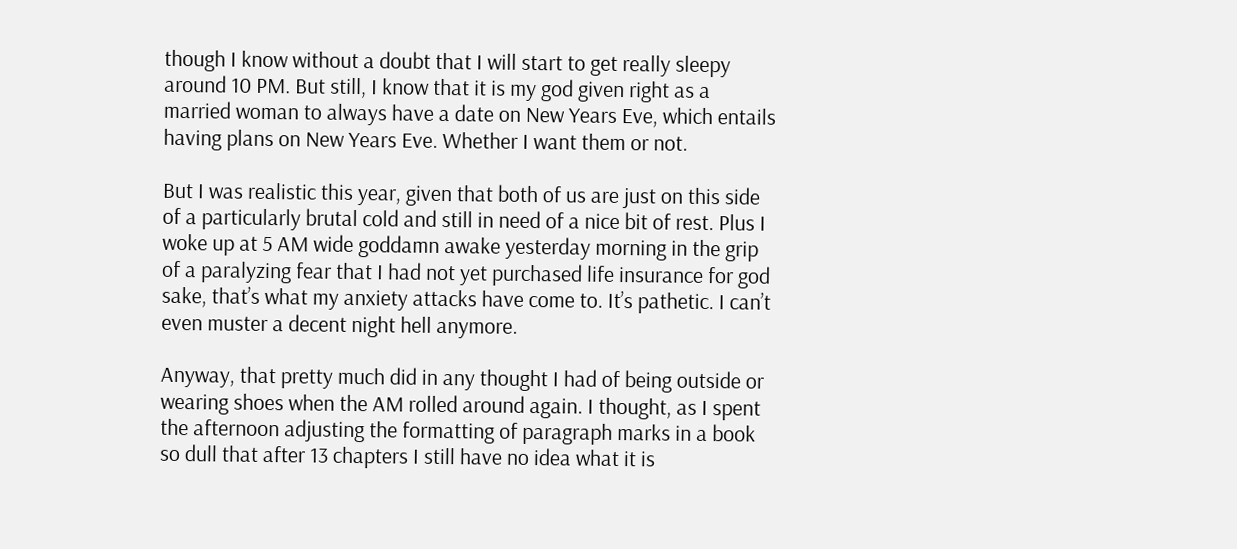though I know without a doubt that I will start to get really sleepy around 10 PM. But still, I know that it is my god given right as a married woman to always have a date on New Years Eve, which entails having plans on New Years Eve. Whether I want them or not.

But I was realistic this year, given that both of us are just on this side of a particularly brutal cold and still in need of a nice bit of rest. Plus I woke up at 5 AM wide goddamn awake yesterday morning in the grip of a paralyzing fear that I had not yet purchased life insurance for god sake, that’s what my anxiety attacks have come to. It’s pathetic. I can’t even muster a decent night hell anymore.

Anyway, that pretty much did in any thought I had of being outside or wearing shoes when the AM rolled around again. I thought, as I spent the afternoon adjusting the formatting of paragraph marks in a book so dull that after 13 chapters I still have no idea what it is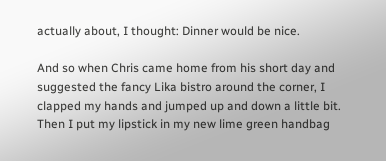actually about, I thought: Dinner would be nice.

And so when Chris came home from his short day and suggested the fancy Lika bistro around the corner, I clapped my hands and jumped up and down a little bit. Then I put my lipstick in my new lime green handbag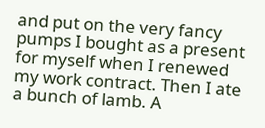and put on the very fancy pumps I bought as a present for myself when I renewed my work contract. Then I ate a bunch of lamb. A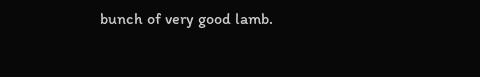bunch of very good lamb.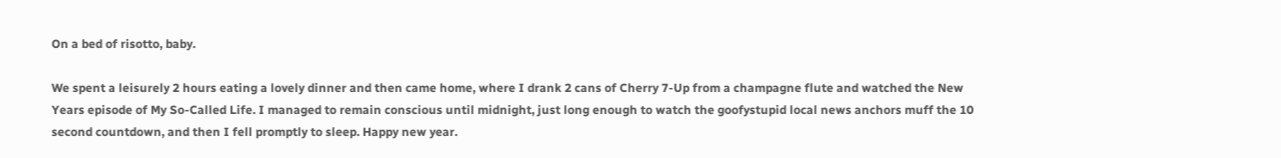On a bed of risotto, baby.

We spent a leisurely 2 hours eating a lovely dinner and then came home, where I drank 2 cans of Cherry 7-Up from a champagne flute and watched the New Years episode of My So-Called Life. I managed to remain conscious until midnight, just long enough to watch the goofystupid local news anchors muff the 10 second countdown, and then I fell promptly to sleep. Happy new year.